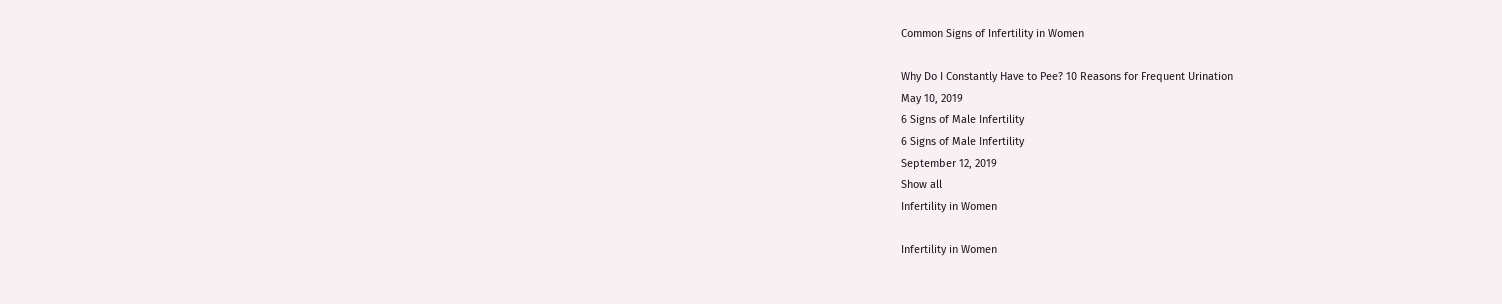Common Signs of Infertility in Women

Why Do I Constantly Have to Pee? 10 Reasons for Frequent Urination
May 10, 2019
6 Signs of Male Infertility
6 Signs of Male Infertility
September 12, 2019
Show all
Infertility in Women

Infertility in Women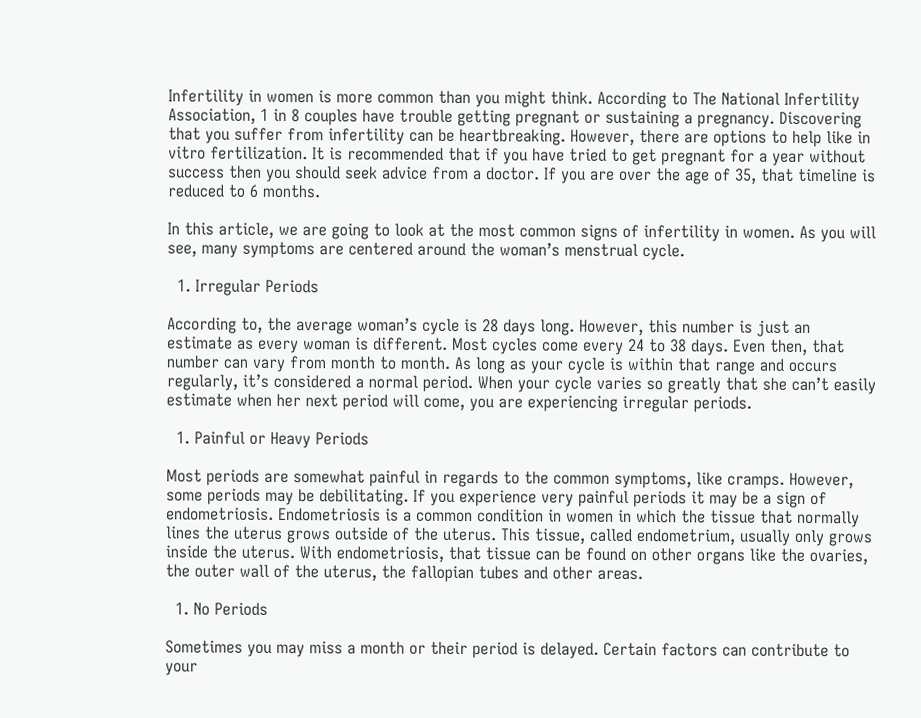Infertility in women is more common than you might think. According to The National Infertility Association, 1 in 8 couples have trouble getting pregnant or sustaining a pregnancy. Discovering that you suffer from infertility can be heartbreaking. However, there are options to help like in vitro fertilization. It is recommended that if you have tried to get pregnant for a year without success then you should seek advice from a doctor. If you are over the age of 35, that timeline is reduced to 6 months.

In this article, we are going to look at the most common signs of infertility in women. As you will see, many symptoms are centered around the woman’s menstrual cycle.

  1. Irregular Periods

According to, the average woman’s cycle is 28 days long. However, this number is just an estimate as every woman is different. Most cycles come every 24 to 38 days. Even then, that number can vary from month to month. As long as your cycle is within that range and occurs regularly, it’s considered a normal period. When your cycle varies so greatly that she can’t easily estimate when her next period will come, you are experiencing irregular periods.

  1. Painful or Heavy Periods

Most periods are somewhat painful in regards to the common symptoms, like cramps. However, some periods may be debilitating. If you experience very painful periods it may be a sign of endometriosis. Endometriosis is a common condition in women in which the tissue that normally lines the uterus grows outside of the uterus. This tissue, called endometrium, usually only grows inside the uterus. With endometriosis, that tissue can be found on other organs like the ovaries, the outer wall of the uterus, the fallopian tubes and other areas.

  1. No Periods

Sometimes you may miss a month or their period is delayed. Certain factors can contribute to your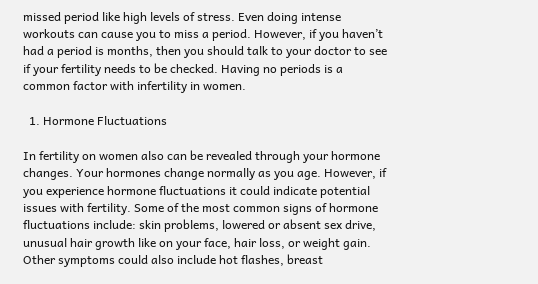missed period like high levels of stress. Even doing intense workouts can cause you to miss a period. However, if you haven’t had a period is months, then you should talk to your doctor to see if your fertility needs to be checked. Having no periods is a common factor with infertility in women.

  1. Hormone Fluctuations

In fertility on women also can be revealed through your hormone changes. Your hormones change normally as you age. However, if you experience hormone fluctuations it could indicate potential issues with fertility. Some of the most common signs of hormone fluctuations include: skin problems, lowered or absent sex drive, unusual hair growth like on your face, hair loss, or weight gain. Other symptoms could also include hot flashes, breast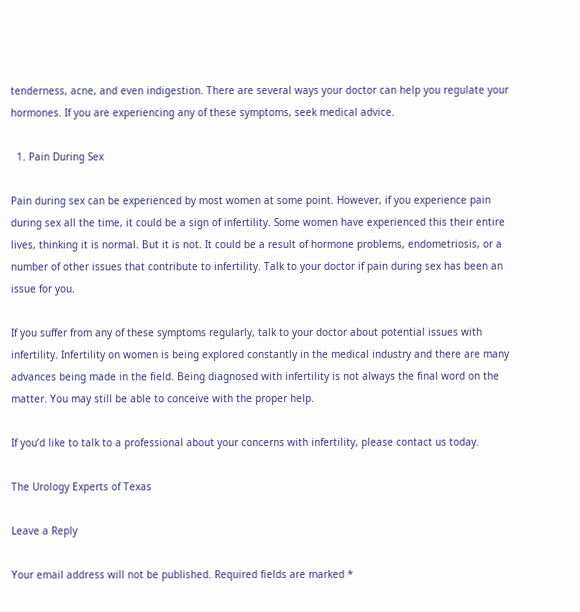tenderness, acne, and even indigestion. There are several ways your doctor can help you regulate your hormones. If you are experiencing any of these symptoms, seek medical advice.

  1. Pain During Sex

Pain during sex can be experienced by most women at some point. However, if you experience pain during sex all the time, it could be a sign of infertility. Some women have experienced this their entire lives, thinking it is normal. But it is not. It could be a result of hormone problems, endometriosis, or a number of other issues that contribute to infertility. Talk to your doctor if pain during sex has been an issue for you.

If you suffer from any of these symptoms regularly, talk to your doctor about potential issues with infertility. Infertility on women is being explored constantly in the medical industry and there are many advances being made in the field. Being diagnosed with infertility is not always the final word on the matter. You may still be able to conceive with the proper help.

If you’d like to talk to a professional about your concerns with infertility, please contact us today.

The Urology Experts of Texas

Leave a Reply

Your email address will not be published. Required fields are marked *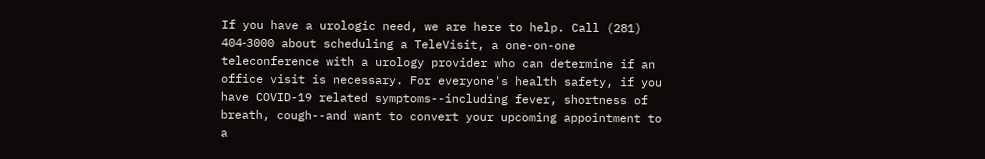If you have a urologic need, we are here to help. Call (281) 404‑3000 about scheduling a TeleVisit, a one-on-one teleconference with a urology provider who can determine if an office visit is necessary. For everyone's health safety, if you have COVID-19 related symptoms--including fever, shortness of breath, cough--and want to convert your upcoming appointment to a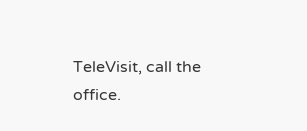TeleVisit, call the office.